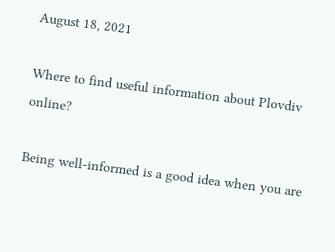August 18, 2021

Where to find useful information about Plovdiv online?

Being well-informed is a good idea when you are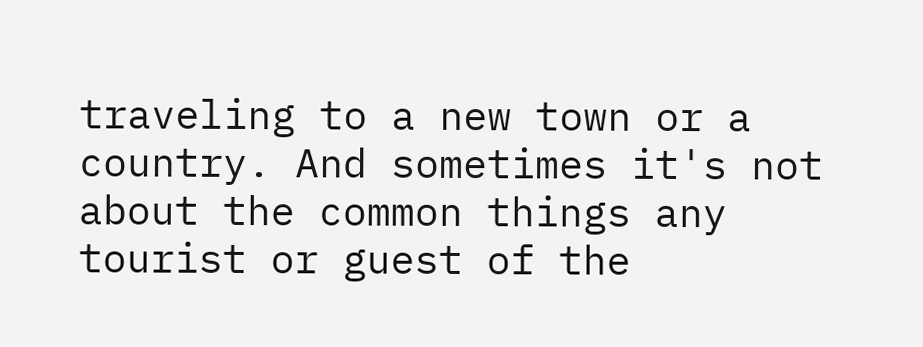traveling to a new town or a country. And sometimes it's not about the common things any tourist or guest of the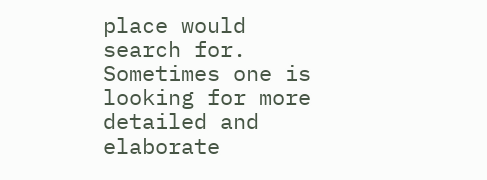place would search for. Sometimes one is looking for more detailed and elaborate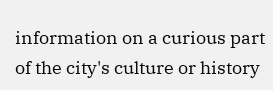information on a curious part of the city's culture or history